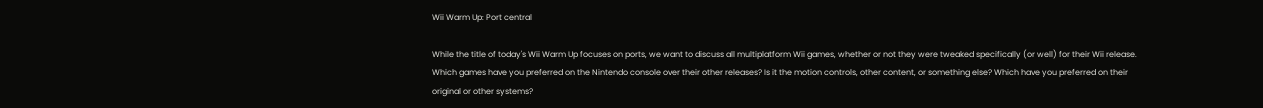Wii Warm Up: Port central

While the title of today's Wii Warm Up focuses on ports, we want to discuss all multiplatform Wii games, whether or not they were tweaked specifically (or well) for their Wii release. Which games have you preferred on the Nintendo console over their other releases? Is it the motion controls, other content, or something else? Which have you preferred on their original or other systems?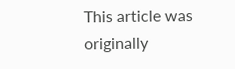This article was originally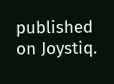published on Joystiq.